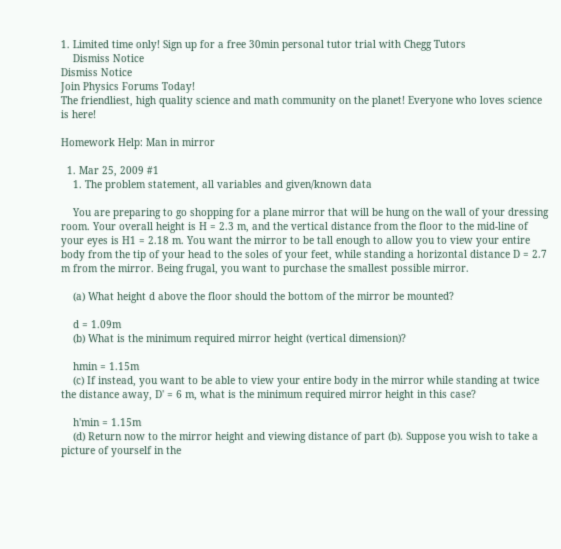1. Limited time only! Sign up for a free 30min personal tutor trial with Chegg Tutors
    Dismiss Notice
Dismiss Notice
Join Physics Forums Today!
The friendliest, high quality science and math community on the planet! Everyone who loves science is here!

Homework Help: Man in mirror

  1. Mar 25, 2009 #1
    1. The problem statement, all variables and given/known data

    You are preparing to go shopping for a plane mirror that will be hung on the wall of your dressing room. Your overall height is H = 2.3 m, and the vertical distance from the floor to the mid-line of your eyes is H1 = 2.18 m. You want the mirror to be tall enough to allow you to view your entire body from the tip of your head to the soles of your feet, while standing a horizontal distance D = 2.7 m from the mirror. Being frugal, you want to purchase the smallest possible mirror.

    (a) What height d above the floor should the bottom of the mirror be mounted?

    d = 1.09m
    (b) What is the minimum required mirror height (vertical dimension)?

    hmin = 1.15m
    (c) If instead, you want to be able to view your entire body in the mirror while standing at twice the distance away, D' = 6 m, what is the minimum required mirror height in this case?

    h'min = 1.15m
    (d) Return now to the mirror height and viewing distance of part (b). Suppose you wish to take a picture of yourself in the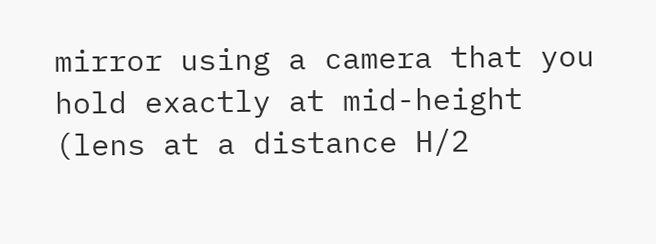mirror using a camera that you hold exactly at mid-height (lens at a distance H/2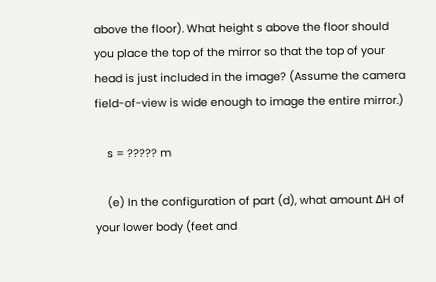above the floor). What height s above the floor should you place the top of the mirror so that the top of your head is just included in the image? (Assume the camera field-of-view is wide enough to image the entire mirror.)

    s = ????? m

    (e) In the configuration of part (d), what amount ΔH of your lower body (feet and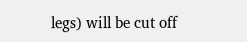legs) will be cut off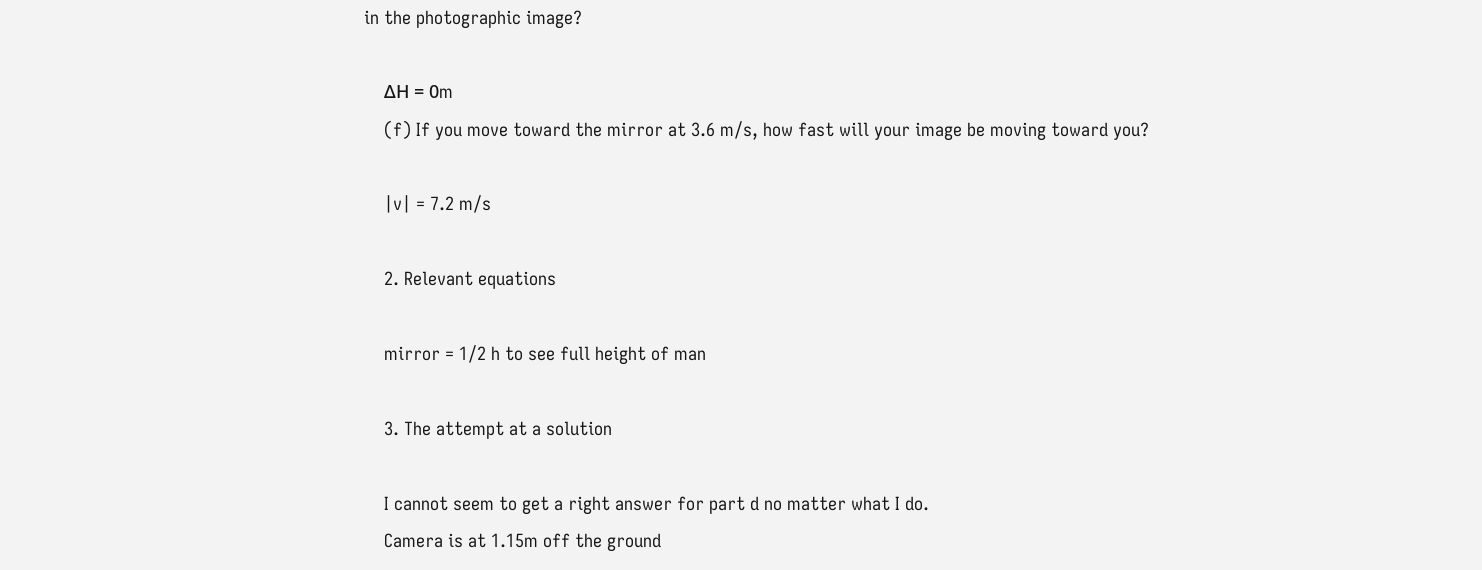in the photographic image?

    ΔH = 0m
    (f) If you move toward the mirror at 3.6 m/s, how fast will your image be moving toward you?

    |v| = 7.2 m/s

    2. Relevant equations

    mirror = 1/2 h to see full height of man

    3. The attempt at a solution

    I cannot seem to get a right answer for part d no matter what I do.
    Camera is at 1.15m off the ground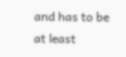and has to be at least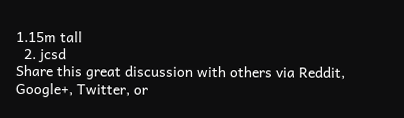1.15m tall
  2. jcsd
Share this great discussion with others via Reddit, Google+, Twitter, or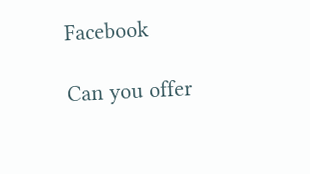Facebook

Can you offer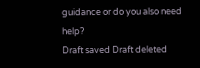guidance or do you also need help?
Draft saved Draft deleted